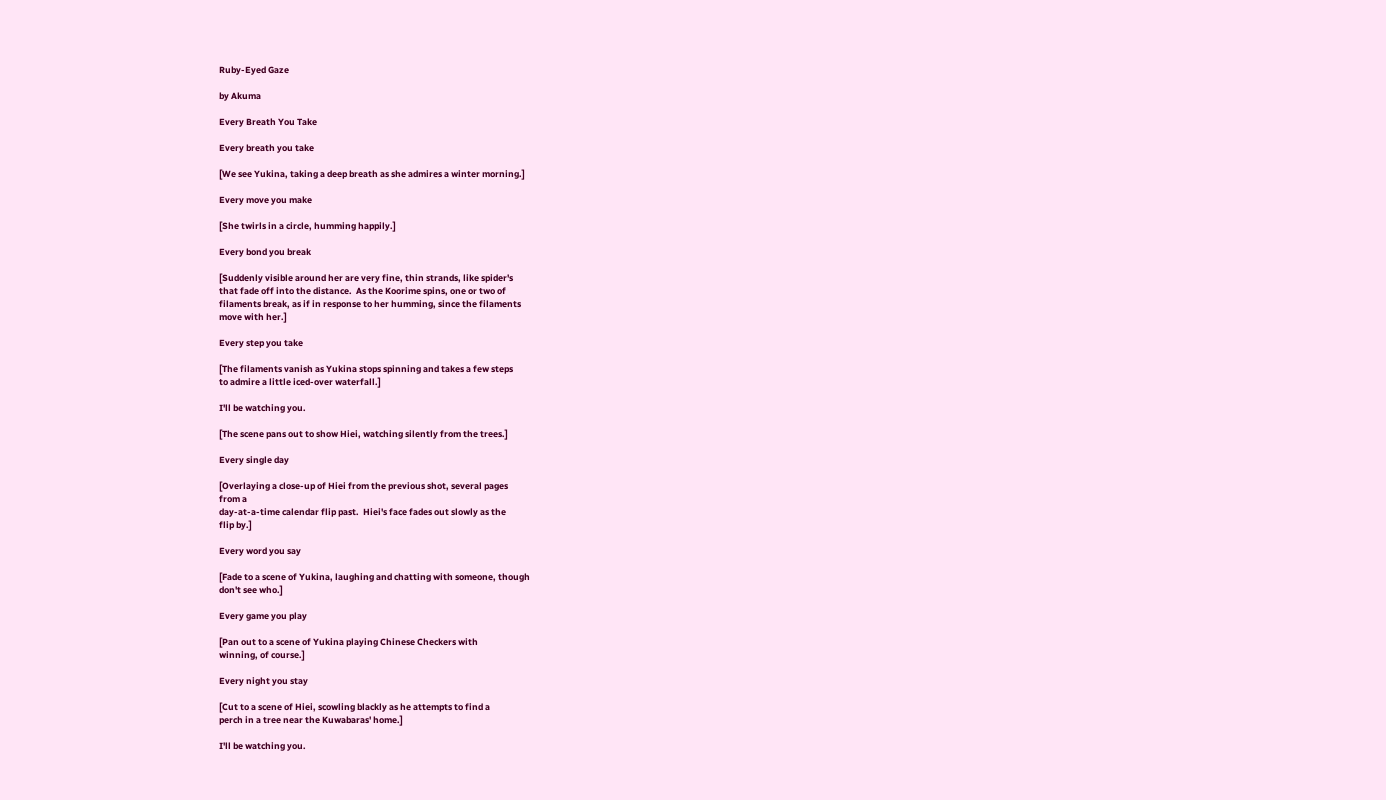Ruby-Eyed Gaze

by Akuma

Every Breath You Take

Every breath you take

[We see Yukina, taking a deep breath as she admires a winter morning.]

Every move you make

[She twirls in a circle, humming happily.]

Every bond you break

[Suddenly visible around her are very fine, thin strands, like spider's
that fade off into the distance.  As the Koorime spins, one or two of
filaments break, as if in response to her humming, since the filaments
move with her.]

Every step you take

[The filaments vanish as Yukina stops spinning and takes a few steps
to admire a little iced-over waterfall.]

I'll be watching you.

[The scene pans out to show Hiei, watching silently from the trees.]

Every single day

[Overlaying a close-up of Hiei from the previous shot, several pages
from a
day-at-a-time calendar flip past.  Hiei's face fades out slowly as the
flip by.]

Every word you say

[Fade to a scene of Yukina, laughing and chatting with someone, though
don't see who.]

Every game you play

[Pan out to a scene of Yukina playing Chinese Checkers with
winning, of course.]

Every night you stay

[Cut to a scene of Hiei, scowling blackly as he attempts to find a
perch in a tree near the Kuwabaras' home.]

I'll be watching you.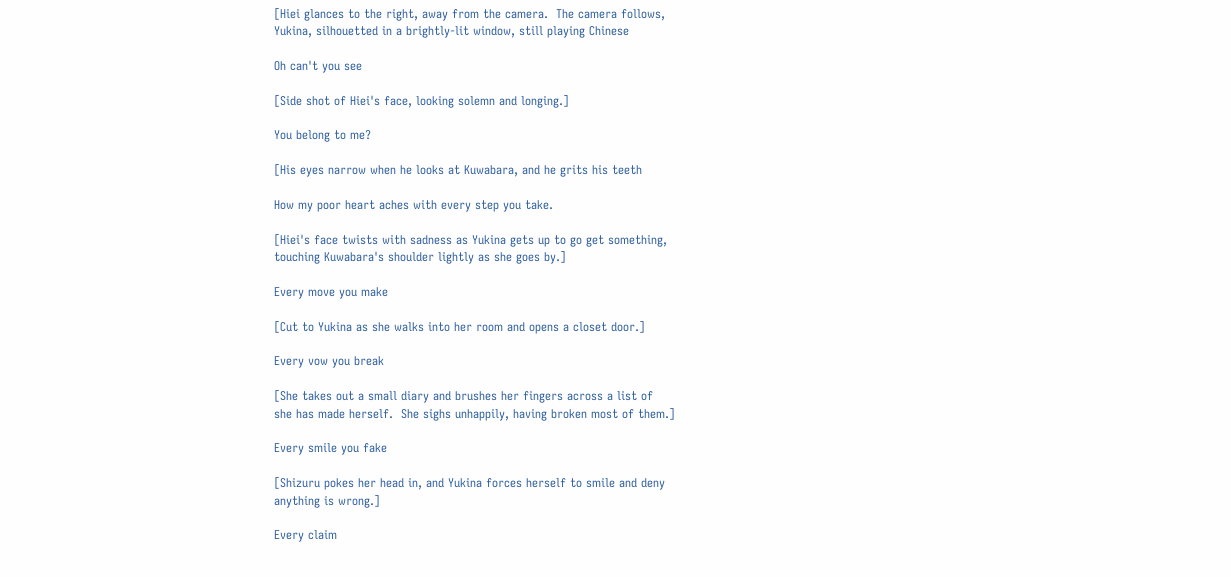[Hiei glances to the right, away from the camera.  The camera follows,
Yukina, silhouetted in a brightly-lit window, still playing Chinese

Oh can't you see

[Side shot of Hiei's face, looking solemn and longing.]

You belong to me?

[His eyes narrow when he looks at Kuwabara, and he grits his teeth

How my poor heart aches with every step you take.

[Hiei's face twists with sadness as Yukina gets up to go get something,
touching Kuwabara's shoulder lightly as she goes by.]

Every move you make

[Cut to Yukina as she walks into her room and opens a closet door.]

Every vow you break

[She takes out a small diary and brushes her fingers across a list of
she has made herself.  She sighs unhappily, having broken most of them.]

Every smile you fake

[Shizuru pokes her head in, and Yukina forces herself to smile and deny
anything is wrong.]

Every claim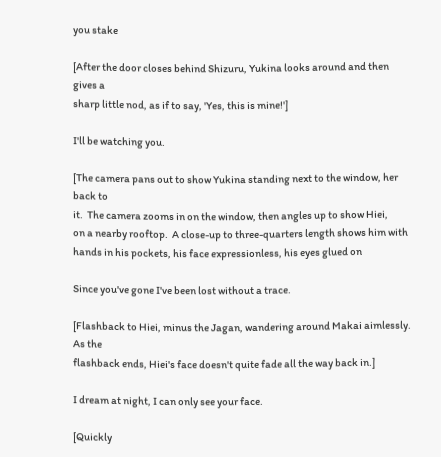you stake

[After the door closes behind Shizuru, Yukina looks around and then
gives a
sharp little nod, as if to say, 'Yes, this is mine!']

I'll be watching you.

[The camera pans out to show Yukina standing next to the window, her
back to
it.  The camera zooms in on the window, then angles up to show Hiei,
on a nearby rooftop.  A close-up to three-quarters length shows him with
hands in his pockets, his face expressionless, his eyes glued on

Since you've gone I've been lost without a trace.

[Flashback to Hiei, minus the Jagan, wandering around Makai aimlessly.
As the
flashback ends, Hiei's face doesn't quite fade all the way back in.]

I dream at night, I can only see your face.

[Quickly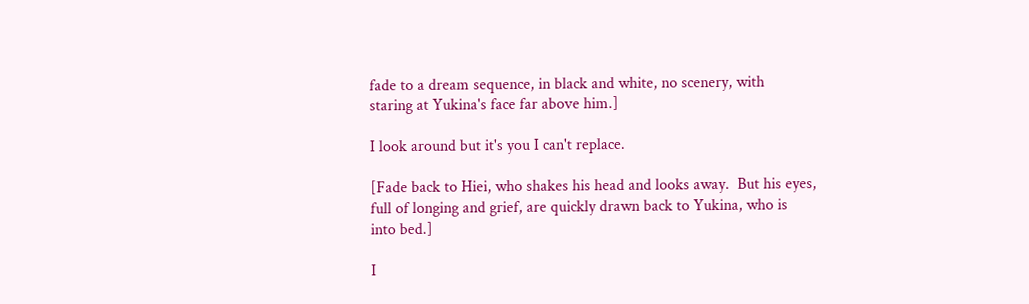fade to a dream sequence, in black and white, no scenery, with
staring at Yukina's face far above him.]

I look around but it's you I can't replace.

[Fade back to Hiei, who shakes his head and looks away.  But his eyes,
full of longing and grief, are quickly drawn back to Yukina, who is
into bed.]

I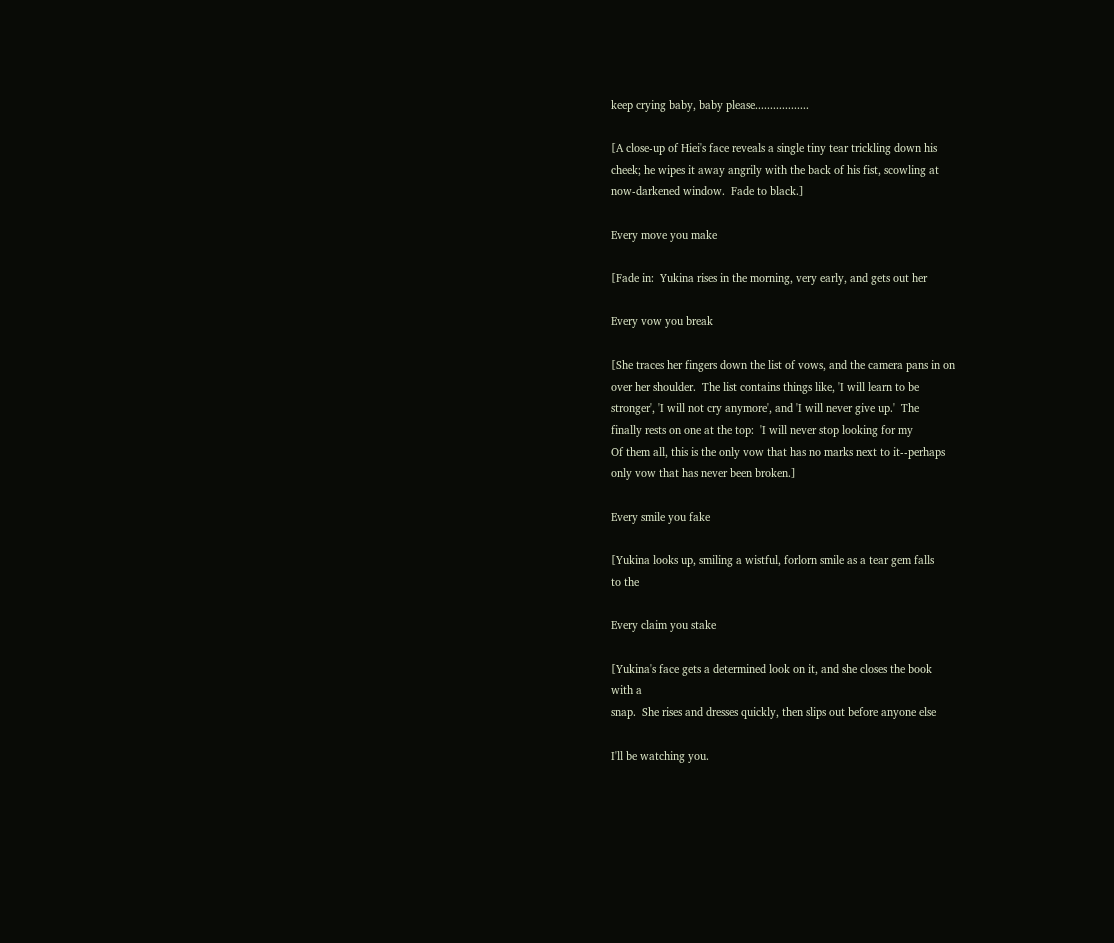keep crying baby, baby please..................

[A close-up of Hiei's face reveals a single tiny tear trickling down his
cheek; he wipes it away angrily with the back of his fist, scowling at
now-darkened window.  Fade to black.]

Every move you make

[Fade in:  Yukina rises in the morning, very early, and gets out her

Every vow you break

[She traces her fingers down the list of vows, and the camera pans in on
over her shoulder.  The list contains things like, 'I will learn to be
stronger', 'I will not cry anymore', and 'I will never give up.'  The
finally rests on one at the top:  'I will never stop looking for my
Of them all, this is the only vow that has no marks next to it--perhaps
only vow that has never been broken.]

Every smile you fake

[Yukina looks up, smiling a wistful, forlorn smile as a tear gem falls
to the

Every claim you stake

[Yukina's face gets a determined look on it, and she closes the book
with a
snap.  She rises and dresses quickly, then slips out before anyone else

I'll be watching you.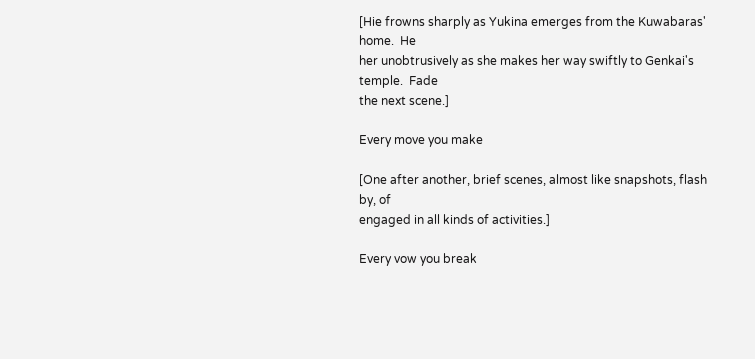[Hie frowns sharply as Yukina emerges from the Kuwabaras' home.  He
her unobtrusively as she makes her way swiftly to Genkai's temple.  Fade
the next scene.]

Every move you make

[One after another, brief scenes, almost like snapshots, flash by, of
engaged in all kinds of activities.]

Every vow you break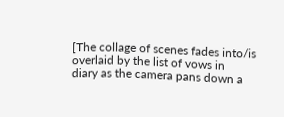[The collage of scenes fades into/is overlaid by the list of vows in
diary as the camera pans down a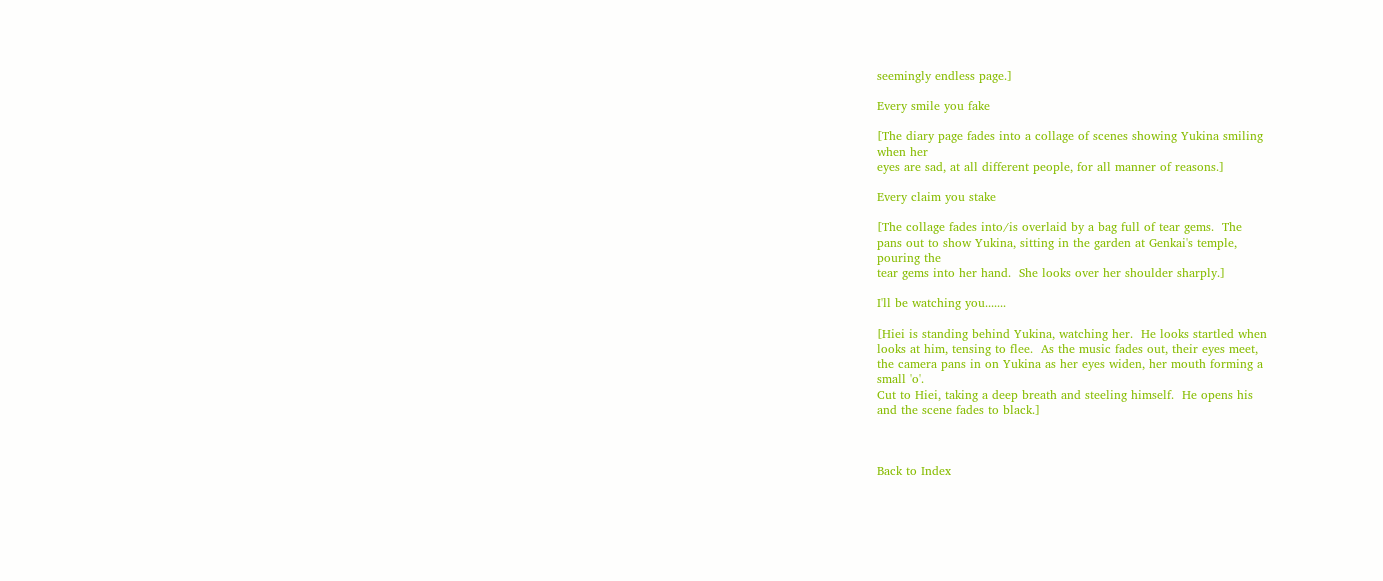seemingly endless page.]

Every smile you fake

[The diary page fades into a collage of scenes showing Yukina smiling
when her
eyes are sad, at all different people, for all manner of reasons.]

Every claim you stake

[The collage fades into/is overlaid by a bag full of tear gems.  The
pans out to show Yukina, sitting in the garden at Genkai's temple,
pouring the
tear gems into her hand.  She looks over her shoulder sharply.]

I'll be watching you.......

[Hiei is standing behind Yukina, watching her.  He looks startled when
looks at him, tensing to flee.  As the music fades out, their eyes meet,
the camera pans in on Yukina as her eyes widen, her mouth forming a
small 'o'.
Cut to Hiei, taking a deep breath and steeling himself.  He opens his
and the scene fades to black.]



Back to Index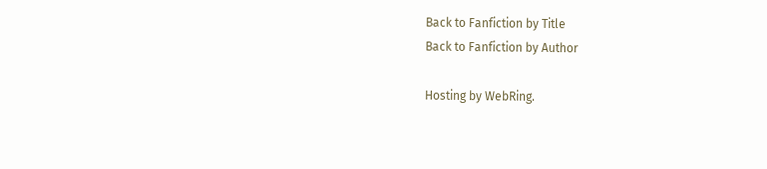Back to Fanfiction by Title
Back to Fanfiction by Author

Hosting by WebRing.